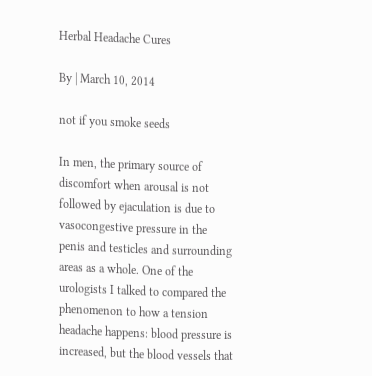Herbal Headache Cures

By | March 10, 2014

not if you smoke seeds

In men, the primary source of discomfort when arousal is not followed by ejaculation is due to vasocongestive pressure in the penis and testicles and surrounding areas as a whole. One of the urologists I talked to compared the phenomenon to how a tension headache happens: blood pressure is increased, but the blood vessels that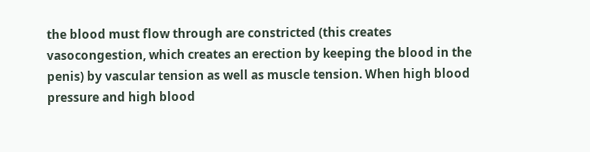the blood must flow through are constricted (this creates vasocongestion, which creates an erection by keeping the blood in the penis) by vascular tension as well as muscle tension. When high blood pressure and high blood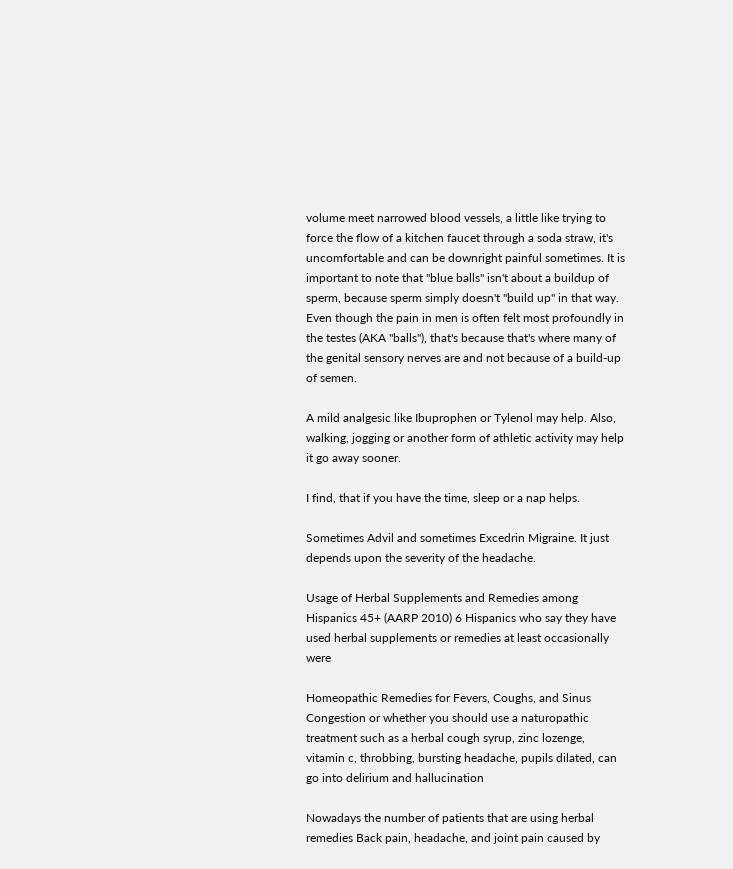volume meet narrowed blood vessels, a little like trying to force the flow of a kitchen faucet through a soda straw, it's uncomfortable and can be downright painful sometimes. It is important to note that "blue balls" isn't about a buildup of sperm, because sperm simply doesn't "build up" in that way. Even though the pain in men is often felt most profoundly in the testes (AKA "balls"), that's because that's where many of the genital sensory nerves are and not because of a build-up of semen.

A mild analgesic like Ibuprophen or Tylenol may help. Also, walking, jogging or another form of athletic activity may help it go away sooner.

I find, that if you have the time, sleep or a nap helps.

Sometimes Advil and sometimes Excedrin Migraine. It just depends upon the severity of the headache.

Usage of Herbal Supplements and Remedies among Hispanics 45+ (AARP 2010) 6 Hispanics who say they have used herbal supplements or remedies at least occasionally were

Homeopathic Remedies for Fevers, Coughs, and Sinus Congestion or whether you should use a naturopathic treatment such as a herbal cough syrup, zinc lozenge, vitamin c, throbbing, bursting headache, pupils dilated, can go into delirium and hallucination

Nowadays the number of patients that are using herbal remedies Back pain, headache, and joint pain caused by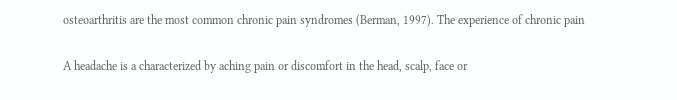osteoarthritis are the most common chronic pain syndromes (Berman, 1997). The experience of chronic pain

A headache is a characterized by aching pain or discomfort in the head, scalp, face or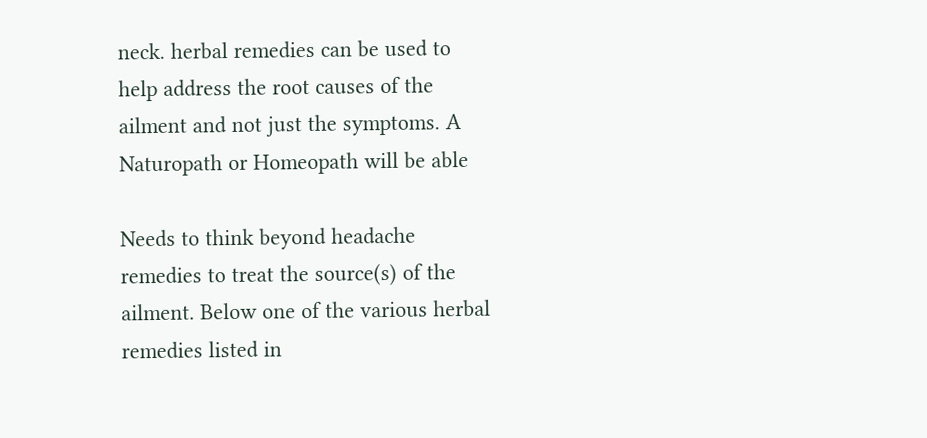neck. herbal remedies can be used to help address the root causes of the ailment and not just the symptoms. A Naturopath or Homeopath will be able

Needs to think beyond headache remedies to treat the source(s) of the ailment. Below one of the various herbal remedies listed in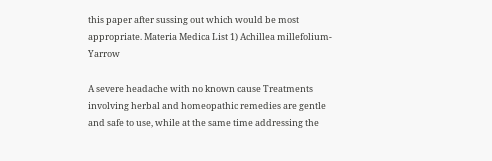this paper after sussing out which would be most appropriate. Materia Medica List 1) Achillea millefolium- Yarrow

A severe headache with no known cause Treatments involving herbal and homeopathic remedies are gentle and safe to use, while at the same time addressing the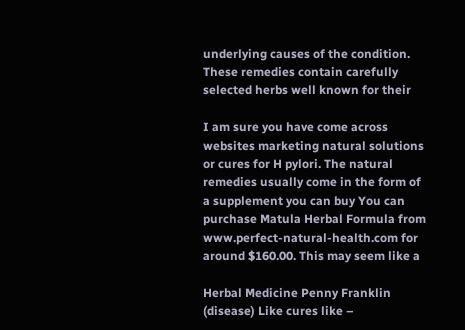underlying causes of the condition. These remedies contain carefully selected herbs well known for their

I am sure you have come across websites marketing natural solutions or cures for H pylori. The natural remedies usually come in the form of a supplement you can buy You can purchase Matula Herbal Formula from www.perfect-natural-health.com for around $160.00. This may seem like a

Herbal Medicine Penny Franklin (disease) Like cures like –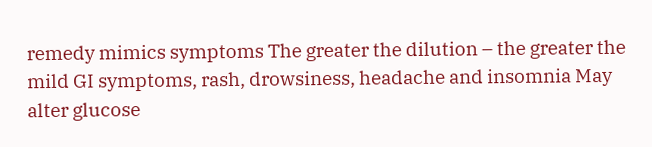remedy mimics symptoms The greater the dilution – the greater the mild GI symptoms, rash, drowsiness, headache and insomnia May alter glucose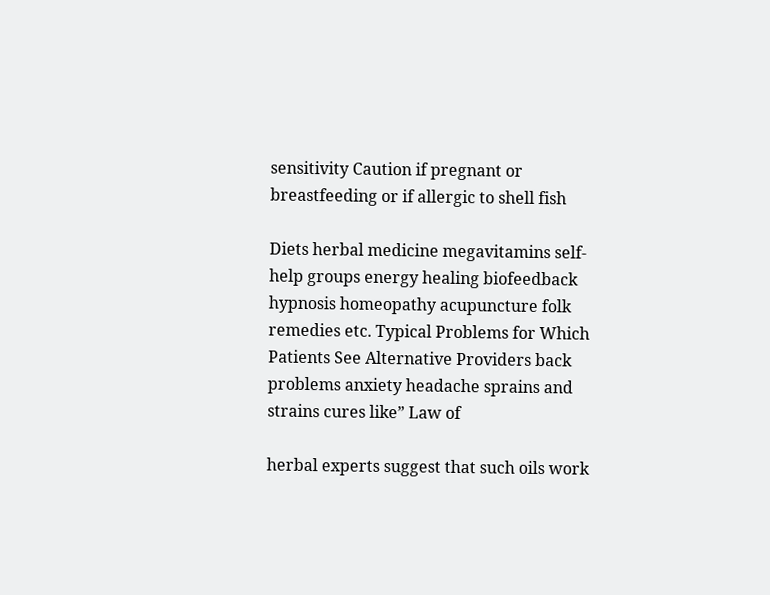sensitivity Caution if pregnant or breastfeeding or if allergic to shell fish

Diets herbal medicine megavitamins self-help groups energy healing biofeedback hypnosis homeopathy acupuncture folk remedies etc. Typical Problems for Which Patients See Alternative Providers back problems anxiety headache sprains and strains cures like” Law of

herbal experts suggest that such oils work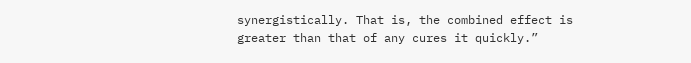synergistically. That is, the combined effect is greater than that of any cures it quickly.”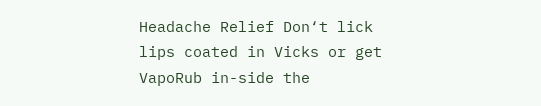Headache Relief Don‘t lick lips coated in Vicks or get VapoRub in-side the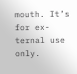mouth. It’s for ex-ternal use only.